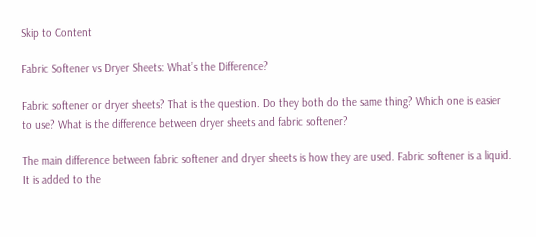Skip to Content

Fabric Softener vs Dryer Sheets: What’s the Difference?

Fabric softener or dryer sheets? That is the question. Do they both do the same thing? Which one is easier to use? What is the difference between dryer sheets and fabric softener?

The main difference between fabric softener and dryer sheets is how they are used. Fabric softener is a liquid. It is added to the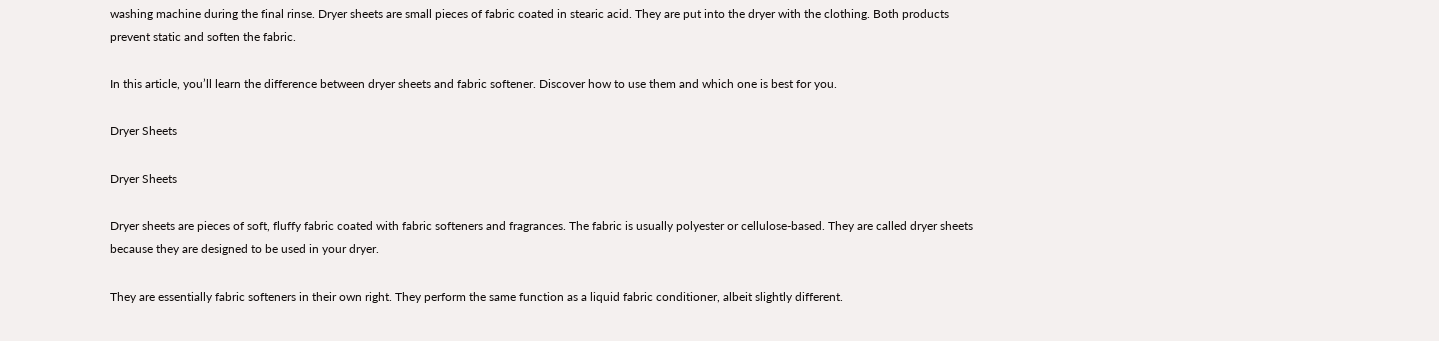washing machine during the final rinse. Dryer sheets are small pieces of fabric coated in stearic acid. They are put into the dryer with the clothing. Both products prevent static and soften the fabric.

In this article, you’ll learn the difference between dryer sheets and fabric softener. Discover how to use them and which one is best for you.

Dryer Sheets

Dryer Sheets

Dryer sheets are pieces of soft, fluffy fabric coated with fabric softeners and fragrances. The fabric is usually polyester or cellulose-based. They are called dryer sheets because they are designed to be used in your dryer.

They are essentially fabric softeners in their own right. They perform the same function as a liquid fabric conditioner, albeit slightly different.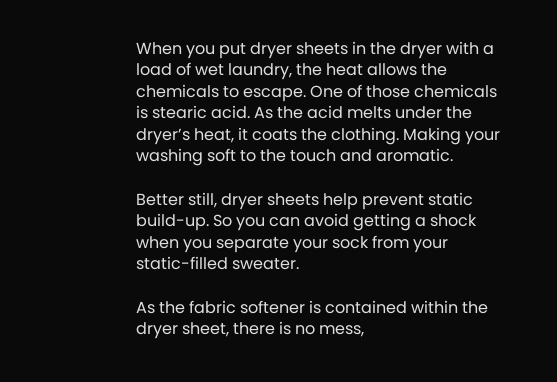When you put dryer sheets in the dryer with a load of wet laundry, the heat allows the chemicals to escape. One of those chemicals is stearic acid. As the acid melts under the dryer’s heat, it coats the clothing. Making your washing soft to the touch and aromatic.

Better still, dryer sheets help prevent static build-up. So you can avoid getting a shock when you separate your sock from your static-filled sweater.

As the fabric softener is contained within the dryer sheet, there is no mess,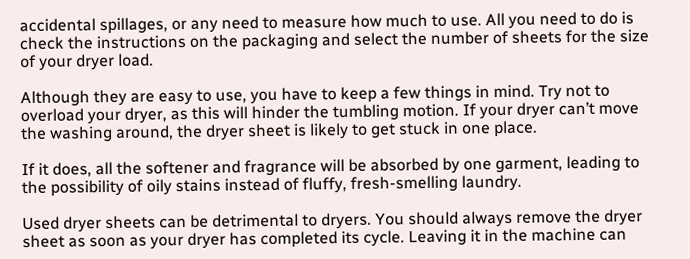accidental spillages, or any need to measure how much to use. All you need to do is check the instructions on the packaging and select the number of sheets for the size of your dryer load.

Although they are easy to use, you have to keep a few things in mind. Try not to overload your dryer, as this will hinder the tumbling motion. If your dryer can’t move the washing around, the dryer sheet is likely to get stuck in one place.

If it does, all the softener and fragrance will be absorbed by one garment, leading to the possibility of oily stains instead of fluffy, fresh-smelling laundry.

Used dryer sheets can be detrimental to dryers. You should always remove the dryer sheet as soon as your dryer has completed its cycle. Leaving it in the machine can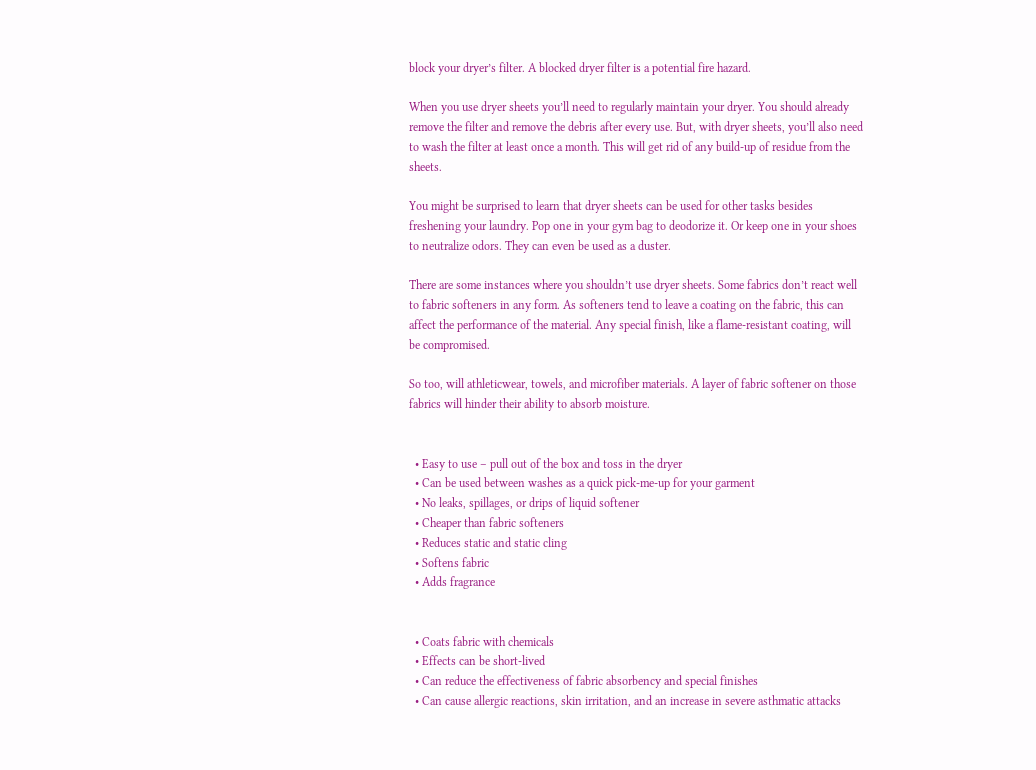block your dryer’s filter. A blocked dryer filter is a potential fire hazard.

When you use dryer sheets you’ll need to regularly maintain your dryer. You should already remove the filter and remove the debris after every use. But, with dryer sheets, you’ll also need to wash the filter at least once a month. This will get rid of any build-up of residue from the sheets.

You might be surprised to learn that dryer sheets can be used for other tasks besides freshening your laundry. Pop one in your gym bag to deodorize it. Or keep one in your shoes to neutralize odors. They can even be used as a duster.

There are some instances where you shouldn’t use dryer sheets. Some fabrics don’t react well to fabric softeners in any form. As softeners tend to leave a coating on the fabric, this can affect the performance of the material. Any special finish, like a flame-resistant coating, will be compromised.

So too, will athleticwear, towels, and microfiber materials. A layer of fabric softener on those fabrics will hinder their ability to absorb moisture.


  • Easy to use – pull out of the box and toss in the dryer
  • Can be used between washes as a quick pick-me-up for your garment
  • No leaks, spillages, or drips of liquid softener
  • Cheaper than fabric softeners
  • Reduces static and static cling
  • Softens fabric
  • Adds fragrance


  • Coats fabric with chemicals
  • Effects can be short-lived
  • Can reduce the effectiveness of fabric absorbency and special finishes
  • Can cause allergic reactions, skin irritation, and an increase in severe asthmatic attacks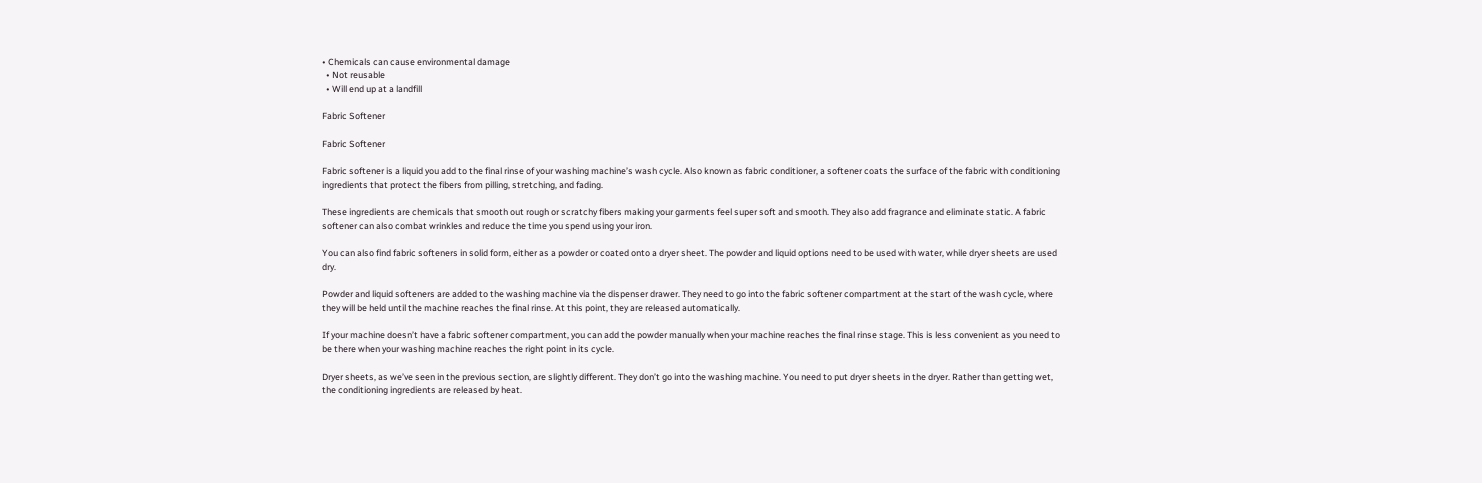• Chemicals can cause environmental damage
  • Not reusable
  • Will end up at a landfill

Fabric Softener

Fabric Softener

Fabric softener is a liquid you add to the final rinse of your washing machine’s wash cycle. Also known as fabric conditioner, a softener coats the surface of the fabric with conditioning ingredients that protect the fibers from pilling, stretching, and fading.

These ingredients are chemicals that smooth out rough or scratchy fibers making your garments feel super soft and smooth. They also add fragrance and eliminate static. A fabric softener can also combat wrinkles and reduce the time you spend using your iron.

You can also find fabric softeners in solid form, either as a powder or coated onto a dryer sheet. The powder and liquid options need to be used with water, while dryer sheets are used dry.

Powder and liquid softeners are added to the washing machine via the dispenser drawer. They need to go into the fabric softener compartment at the start of the wash cycle, where they will be held until the machine reaches the final rinse. At this point, they are released automatically.

If your machine doesn’t have a fabric softener compartment, you can add the powder manually when your machine reaches the final rinse stage. This is less convenient as you need to be there when your washing machine reaches the right point in its cycle.

Dryer sheets, as we’ve seen in the previous section, are slightly different. They don’t go into the washing machine. You need to put dryer sheets in the dryer. Rather than getting wet, the conditioning ingredients are released by heat.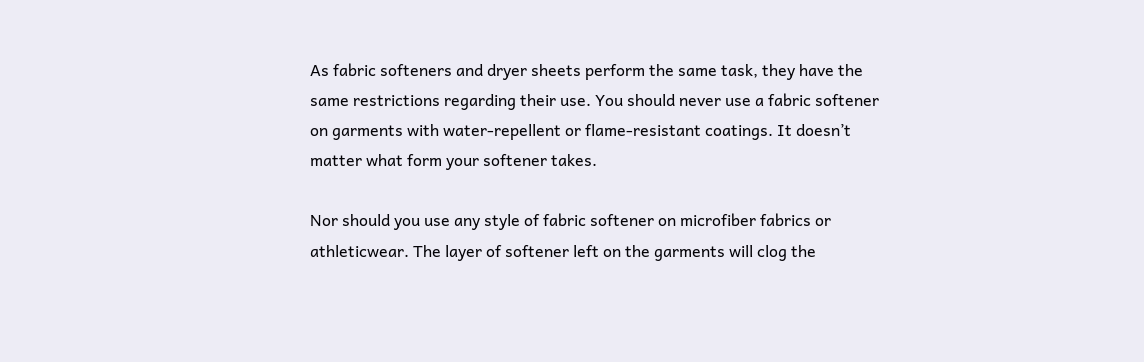As fabric softeners and dryer sheets perform the same task, they have the same restrictions regarding their use. You should never use a fabric softener on garments with water-repellent or flame-resistant coatings. It doesn’t matter what form your softener takes.

Nor should you use any style of fabric softener on microfiber fabrics or athleticwear. The layer of softener left on the garments will clog the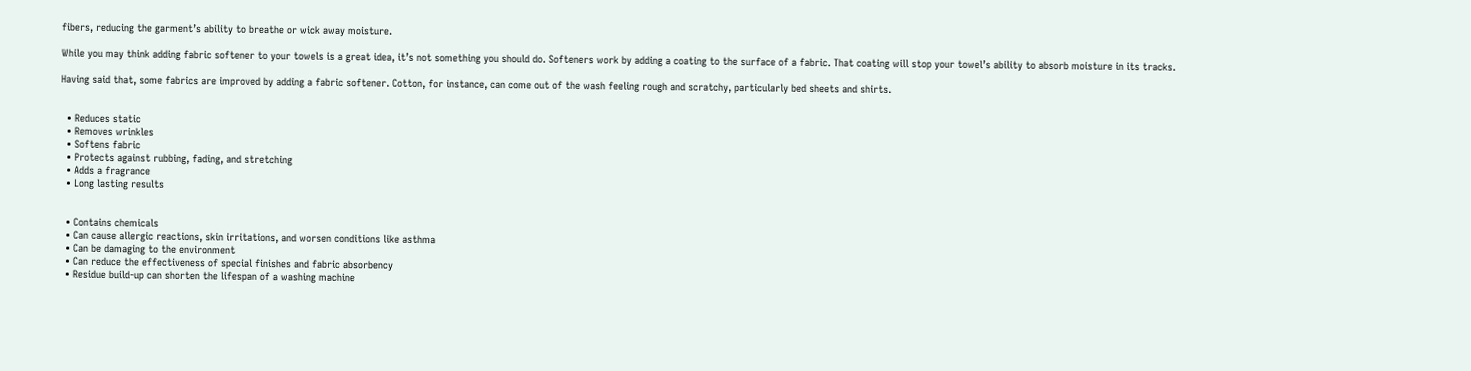fibers, reducing the garment’s ability to breathe or wick away moisture.

While you may think adding fabric softener to your towels is a great idea, it’s not something you should do. Softeners work by adding a coating to the surface of a fabric. That coating will stop your towel’s ability to absorb moisture in its tracks.

Having said that, some fabrics are improved by adding a fabric softener. Cotton, for instance, can come out of the wash feeling rough and scratchy, particularly bed sheets and shirts.


  • Reduces static
  • Removes wrinkles
  • Softens fabric
  • Protects against rubbing, fading, and stretching
  • Adds a fragrance
  • Long lasting results


  • Contains chemicals
  • Can cause allergic reactions, skin irritations, and worsen conditions like asthma
  • Can be damaging to the environment
  • Can reduce the effectiveness of special finishes and fabric absorbency
  • Residue build-up can shorten the lifespan of a washing machine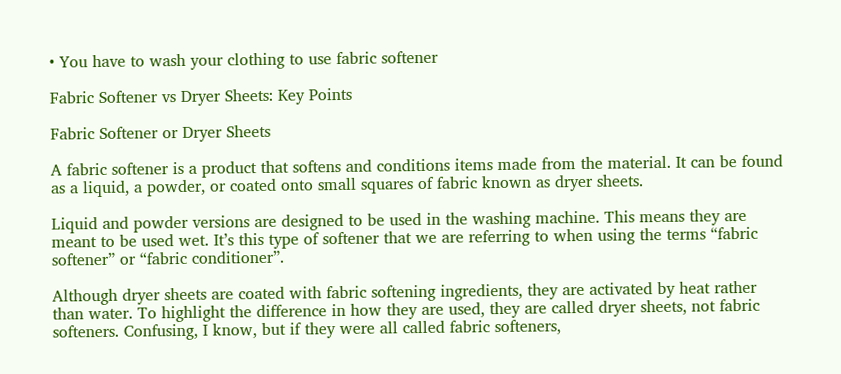• You have to wash your clothing to use fabric softener

Fabric Softener vs Dryer Sheets: Key Points

Fabric Softener or Dryer Sheets

A fabric softener is a product that softens and conditions items made from the material. It can be found as a liquid, a powder, or coated onto small squares of fabric known as dryer sheets.

Liquid and powder versions are designed to be used in the washing machine. This means they are meant to be used wet. It’s this type of softener that we are referring to when using the terms “fabric softener” or “fabric conditioner”.

Although dryer sheets are coated with fabric softening ingredients, they are activated by heat rather than water. To highlight the difference in how they are used, they are called dryer sheets, not fabric softeners. Confusing, I know, but if they were all called fabric softeners,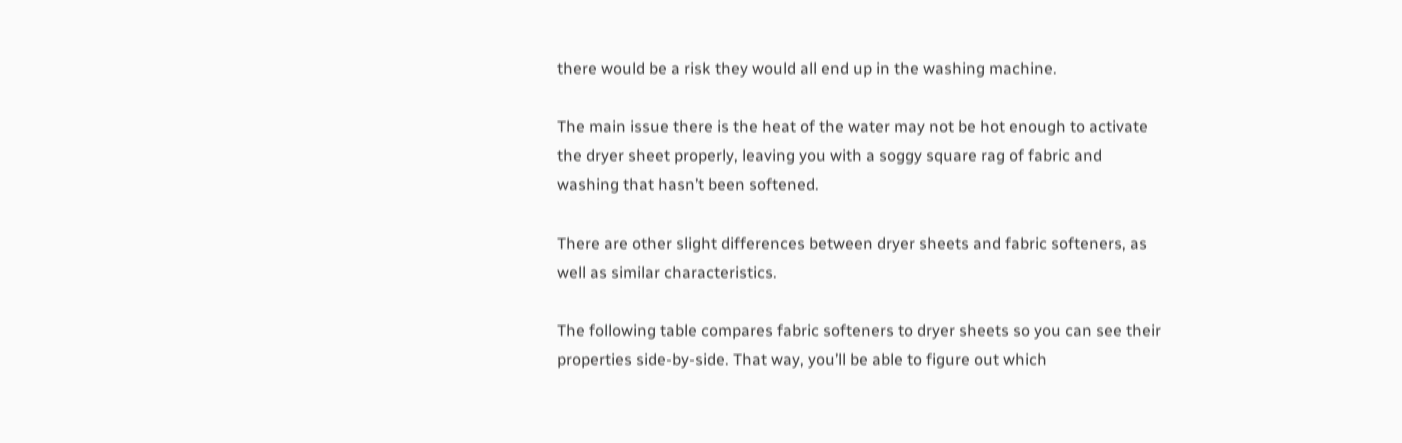there would be a risk they would all end up in the washing machine.

The main issue there is the heat of the water may not be hot enough to activate the dryer sheet properly, leaving you with a soggy square rag of fabric and washing that hasn’t been softened.

There are other slight differences between dryer sheets and fabric softeners, as well as similar characteristics.

The following table compares fabric softeners to dryer sheets so you can see their properties side-by-side. That way, you’ll be able to figure out which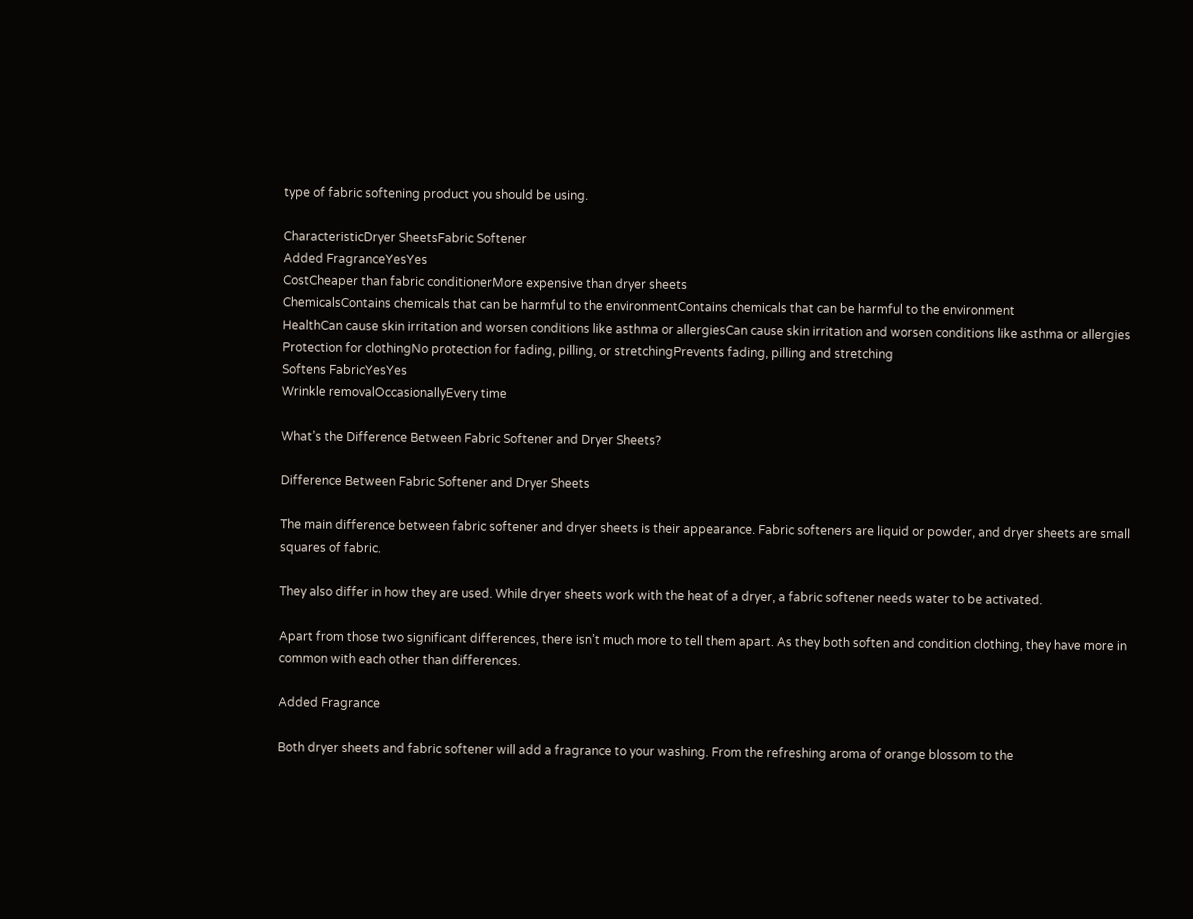type of fabric softening product you should be using.

CharacteristicDryer SheetsFabric Softener
Added FragranceYesYes
CostCheaper than fabric conditionerMore expensive than dryer sheets
ChemicalsContains chemicals that can be harmful to the environmentContains chemicals that can be harmful to the environment
HealthCan cause skin irritation and worsen conditions like asthma or allergiesCan cause skin irritation and worsen conditions like asthma or allergies
Protection for clothingNo protection for fading, pilling, or stretchingPrevents fading, pilling and stretching
Softens FabricYesYes
Wrinkle removalOccasionallyEvery time

What’s the Difference Between Fabric Softener and Dryer Sheets?

Difference Between Fabric Softener and Dryer Sheets

The main difference between fabric softener and dryer sheets is their appearance. Fabric softeners are liquid or powder, and dryer sheets are small squares of fabric.

They also differ in how they are used. While dryer sheets work with the heat of a dryer, a fabric softener needs water to be activated.

Apart from those two significant differences, there isn’t much more to tell them apart. As they both soften and condition clothing, they have more in common with each other than differences.

Added Fragrance

Both dryer sheets and fabric softener will add a fragrance to your washing. From the refreshing aroma of orange blossom to the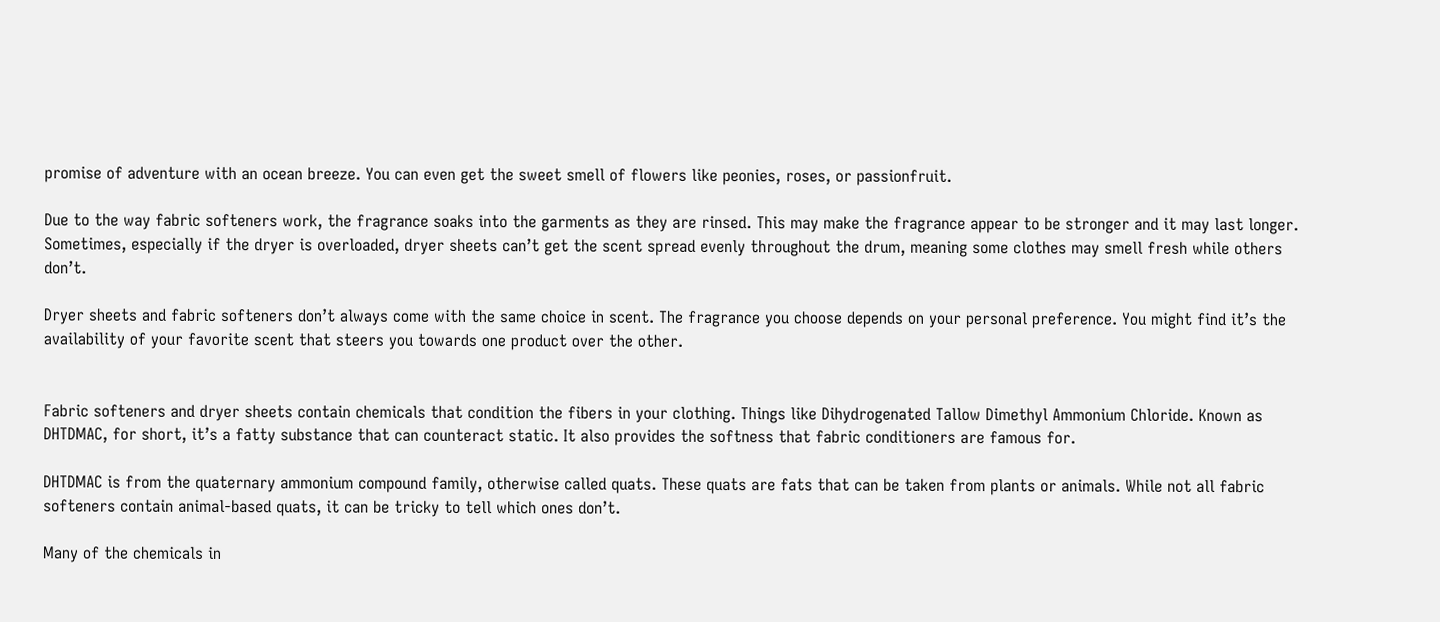promise of adventure with an ocean breeze. You can even get the sweet smell of flowers like peonies, roses, or passionfruit.

Due to the way fabric softeners work, the fragrance soaks into the garments as they are rinsed. This may make the fragrance appear to be stronger and it may last longer. Sometimes, especially if the dryer is overloaded, dryer sheets can’t get the scent spread evenly throughout the drum, meaning some clothes may smell fresh while others don’t.

Dryer sheets and fabric softeners don’t always come with the same choice in scent. The fragrance you choose depends on your personal preference. You might find it’s the availability of your favorite scent that steers you towards one product over the other.


Fabric softeners and dryer sheets contain chemicals that condition the fibers in your clothing. Things like Dihydrogenated Tallow Dimethyl Ammonium Chloride. Known as DHTDMAC, for short, it’s a fatty substance that can counteract static. It also provides the softness that fabric conditioners are famous for.

DHTDMAC is from the quaternary ammonium compound family, otherwise called quats. These quats are fats that can be taken from plants or animals. While not all fabric softeners contain animal-based quats, it can be tricky to tell which ones don’t.

Many of the chemicals in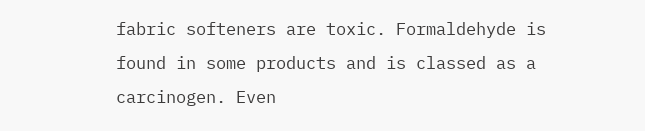fabric softeners are toxic. Formaldehyde is found in some products and is classed as a carcinogen. Even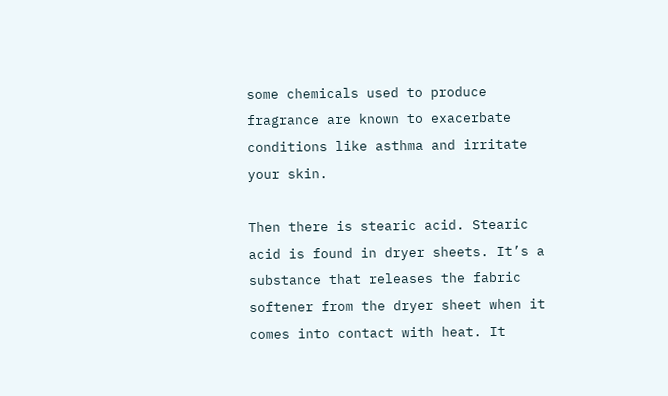some chemicals used to produce fragrance are known to exacerbate conditions like asthma and irritate your skin.

Then there is stearic acid. Stearic acid is found in dryer sheets. It’s a substance that releases the fabric softener from the dryer sheet when it comes into contact with heat. It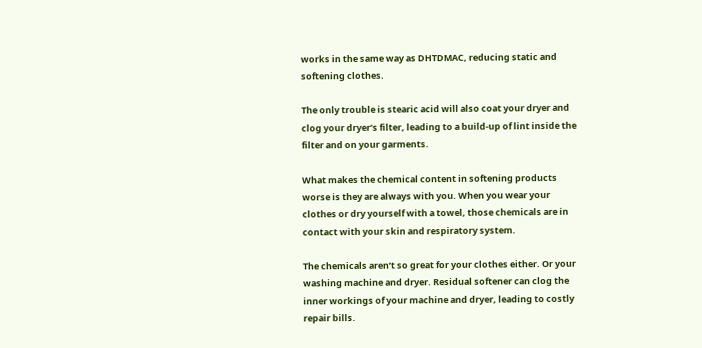works in the same way as DHTDMAC, reducing static and softening clothes.

The only trouble is stearic acid will also coat your dryer and clog your dryer’s filter, leading to a build-up of lint inside the filter and on your garments.

What makes the chemical content in softening products worse is they are always with you. When you wear your clothes or dry yourself with a towel, those chemicals are in contact with your skin and respiratory system.

The chemicals aren’t so great for your clothes either. Or your washing machine and dryer. Residual softener can clog the inner workings of your machine and dryer, leading to costly repair bills.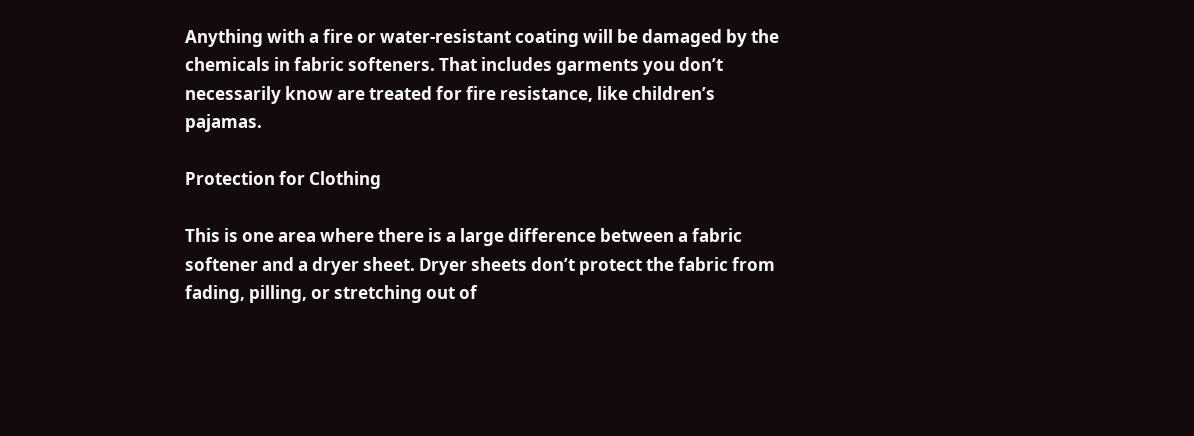Anything with a fire or water-resistant coating will be damaged by the chemicals in fabric softeners. That includes garments you don’t necessarily know are treated for fire resistance, like children’s pajamas.

Protection for Clothing

This is one area where there is a large difference between a fabric softener and a dryer sheet. Dryer sheets don’t protect the fabric from fading, pilling, or stretching out of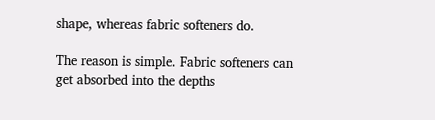shape, whereas fabric softeners do.

The reason is simple. Fabric softeners can get absorbed into the depths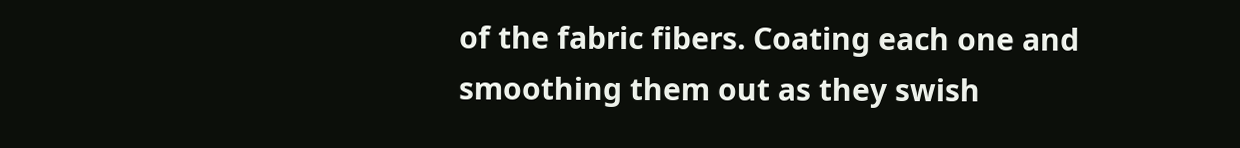of the fabric fibers. Coating each one and smoothing them out as they swish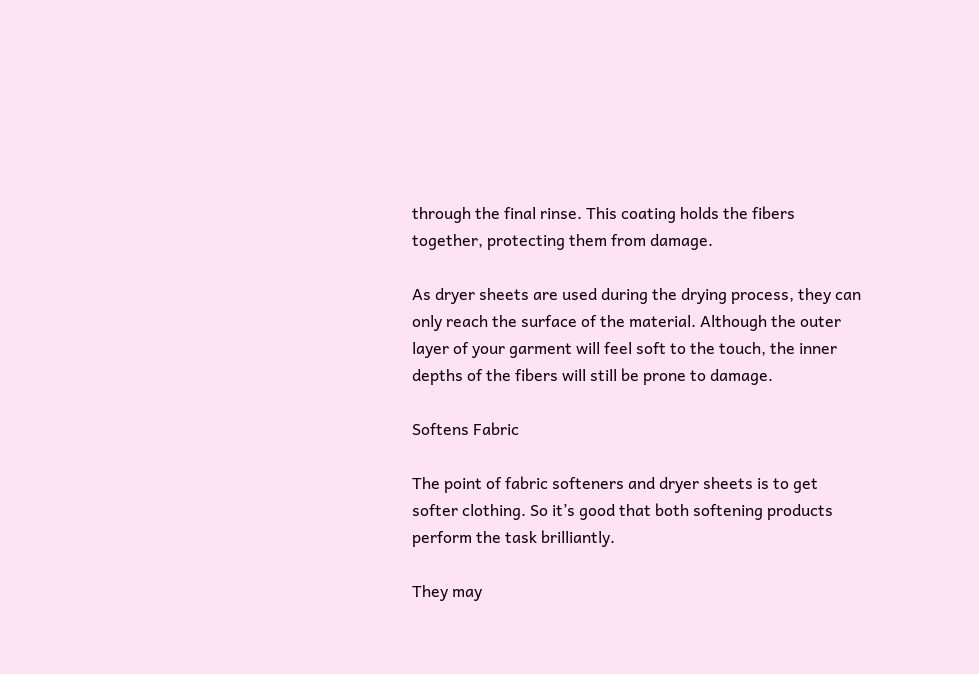through the final rinse. This coating holds the fibers together, protecting them from damage.

As dryer sheets are used during the drying process, they can only reach the surface of the material. Although the outer layer of your garment will feel soft to the touch, the inner depths of the fibers will still be prone to damage.

Softens Fabric

The point of fabric softeners and dryer sheets is to get softer clothing. So it’s good that both softening products perform the task brilliantly.

They may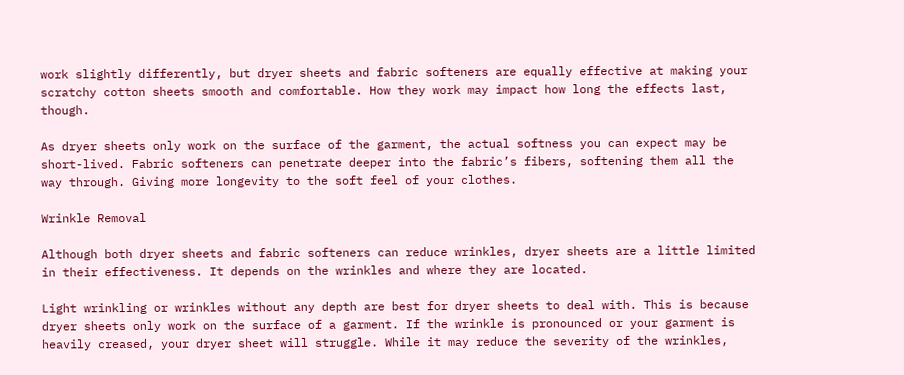work slightly differently, but dryer sheets and fabric softeners are equally effective at making your scratchy cotton sheets smooth and comfortable. How they work may impact how long the effects last, though.

As dryer sheets only work on the surface of the garment, the actual softness you can expect may be short-lived. Fabric softeners can penetrate deeper into the fabric’s fibers, softening them all the way through. Giving more longevity to the soft feel of your clothes.

Wrinkle Removal

Although both dryer sheets and fabric softeners can reduce wrinkles, dryer sheets are a little limited in their effectiveness. It depends on the wrinkles and where they are located.

Light wrinkling or wrinkles without any depth are best for dryer sheets to deal with. This is because dryer sheets only work on the surface of a garment. If the wrinkle is pronounced or your garment is heavily creased, your dryer sheet will struggle. While it may reduce the severity of the wrinkles,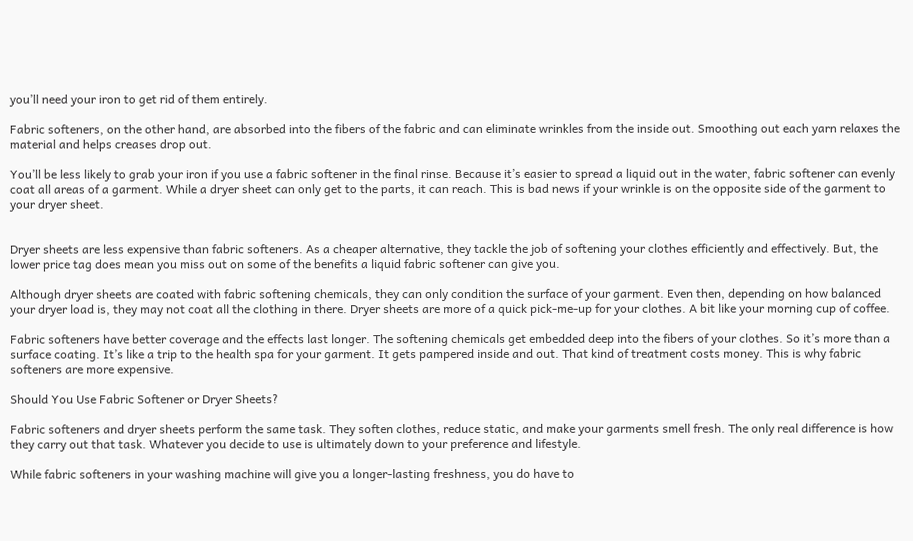you’ll need your iron to get rid of them entirely.

Fabric softeners, on the other hand, are absorbed into the fibers of the fabric and can eliminate wrinkles from the inside out. Smoothing out each yarn relaxes the material and helps creases drop out.

You’ll be less likely to grab your iron if you use a fabric softener in the final rinse. Because it’s easier to spread a liquid out in the water, fabric softener can evenly coat all areas of a garment. While a dryer sheet can only get to the parts, it can reach. This is bad news if your wrinkle is on the opposite side of the garment to your dryer sheet.


Dryer sheets are less expensive than fabric softeners. As a cheaper alternative, they tackle the job of softening your clothes efficiently and effectively. But, the lower price tag does mean you miss out on some of the benefits a liquid fabric softener can give you.

Although dryer sheets are coated with fabric softening chemicals, they can only condition the surface of your garment. Even then, depending on how balanced your dryer load is, they may not coat all the clothing in there. Dryer sheets are more of a quick pick-me-up for your clothes. A bit like your morning cup of coffee.

Fabric softeners have better coverage and the effects last longer. The softening chemicals get embedded deep into the fibers of your clothes. So it’s more than a surface coating. It’s like a trip to the health spa for your garment. It gets pampered inside and out. That kind of treatment costs money. This is why fabric softeners are more expensive.

Should You Use Fabric Softener or Dryer Sheets?

Fabric softeners and dryer sheets perform the same task. They soften clothes, reduce static, and make your garments smell fresh. The only real difference is how they carry out that task. Whatever you decide to use is ultimately down to your preference and lifestyle.

While fabric softeners in your washing machine will give you a longer-lasting freshness, you do have to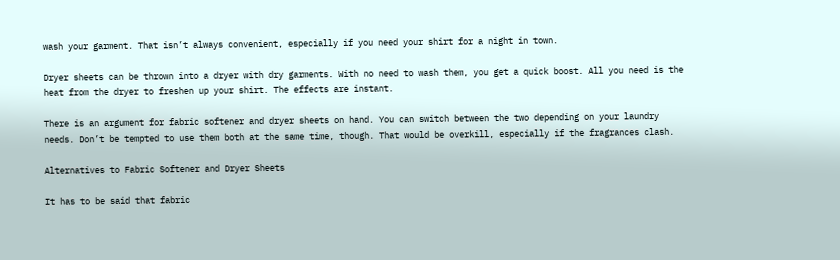wash your garment. That isn’t always convenient, especially if you need your shirt for a night in town.

Dryer sheets can be thrown into a dryer with dry garments. With no need to wash them, you get a quick boost. All you need is the heat from the dryer to freshen up your shirt. The effects are instant.

There is an argument for fabric softener and dryer sheets on hand. You can switch between the two depending on your laundry needs. Don’t be tempted to use them both at the same time, though. That would be overkill, especially if the fragrances clash.

Alternatives to Fabric Softener and Dryer Sheets

It has to be said that fabric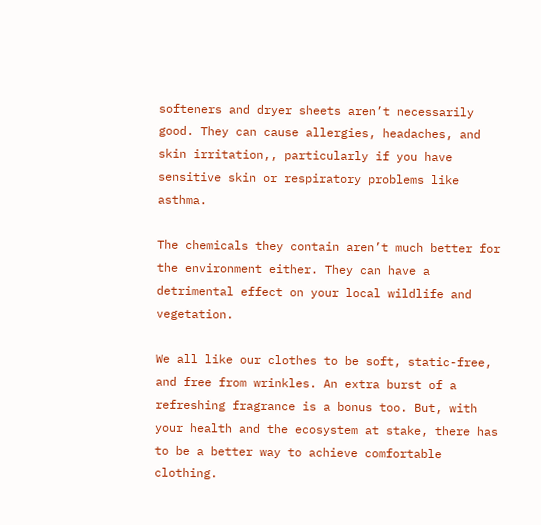softeners and dryer sheets aren’t necessarily good. They can cause allergies, headaches, and skin irritation,, particularly if you have sensitive skin or respiratory problems like asthma.

The chemicals they contain aren’t much better for the environment either. They can have a detrimental effect on your local wildlife and vegetation.

We all like our clothes to be soft, static-free, and free from wrinkles. An extra burst of a refreshing fragrance is a bonus too. But, with your health and the ecosystem at stake, there has to be a better way to achieve comfortable clothing.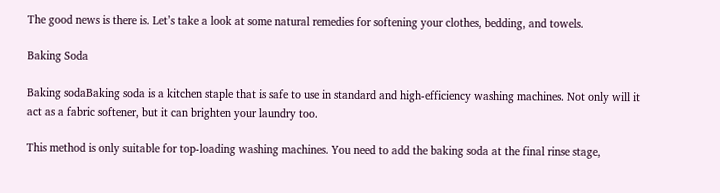The good news is there is. Let’s take a look at some natural remedies for softening your clothes, bedding, and towels.

Baking Soda

Baking sodaBaking soda is a kitchen staple that is safe to use in standard and high-efficiency washing machines. Not only will it act as a fabric softener, but it can brighten your laundry too.

This method is only suitable for top-loading washing machines. You need to add the baking soda at the final rinse stage,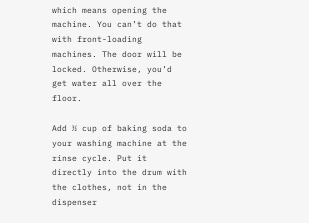which means opening the machine. You can’t do that with front-loading machines. The door will be locked. Otherwise, you’d get water all over the floor.

Add ½ cup of baking soda to your washing machine at the rinse cycle. Put it directly into the drum with the clothes, not in the dispenser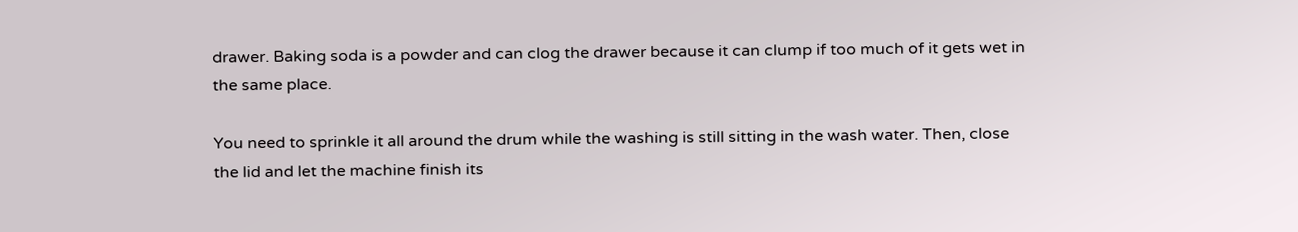drawer. Baking soda is a powder and can clog the drawer because it can clump if too much of it gets wet in the same place.

You need to sprinkle it all around the drum while the washing is still sitting in the wash water. Then, close the lid and let the machine finish its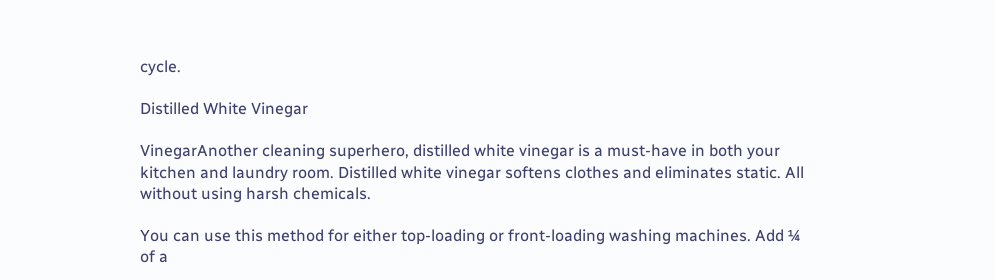cycle.

Distilled White Vinegar

VinegarAnother cleaning superhero, distilled white vinegar is a must-have in both your kitchen and laundry room. Distilled white vinegar softens clothes and eliminates static. All without using harsh chemicals.

You can use this method for either top-loading or front-loading washing machines. Add ¼ of a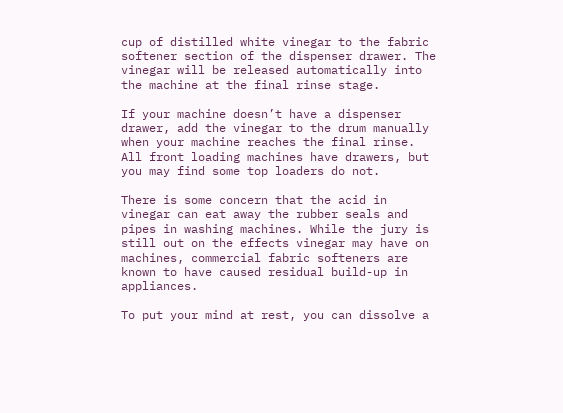cup of distilled white vinegar to the fabric softener section of the dispenser drawer. The vinegar will be released automatically into the machine at the final rinse stage.

If your machine doesn’t have a dispenser drawer, add the vinegar to the drum manually when your machine reaches the final rinse. All front loading machines have drawers, but you may find some top loaders do not.

There is some concern that the acid in vinegar can eat away the rubber seals and pipes in washing machines. While the jury is still out on the effects vinegar may have on machines, commercial fabric softeners are known to have caused residual build-up in appliances.

To put your mind at rest, you can dissolve a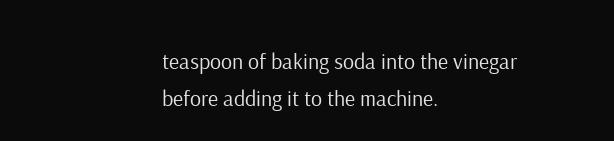teaspoon of baking soda into the vinegar before adding it to the machine.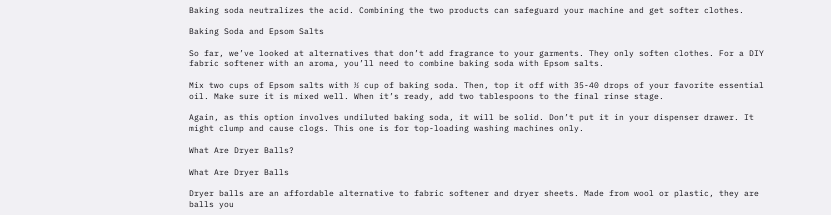Baking soda neutralizes the acid. Combining the two products can safeguard your machine and get softer clothes.

Baking Soda and Epsom Salts

So far, we’ve looked at alternatives that don’t add fragrance to your garments. They only soften clothes. For a DIY fabric softener with an aroma, you’ll need to combine baking soda with Epsom salts.

Mix two cups of Epsom salts with ½ cup of baking soda. Then, top it off with 35-40 drops of your favorite essential oil. Make sure it is mixed well. When it’s ready, add two tablespoons to the final rinse stage.

Again, as this option involves undiluted baking soda, it will be solid. Don’t put it in your dispenser drawer. It might clump and cause clogs. This one is for top-loading washing machines only.

What Are Dryer Balls?

What Are Dryer Balls

Dryer balls are an affordable alternative to fabric softener and dryer sheets. Made from wool or plastic, they are balls you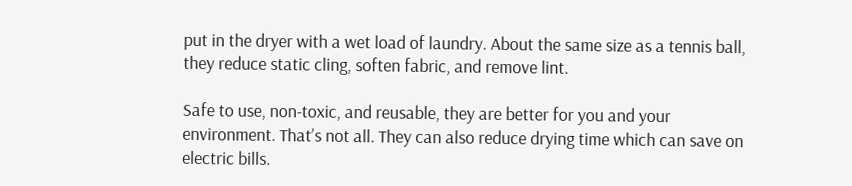put in the dryer with a wet load of laundry. About the same size as a tennis ball, they reduce static cling, soften fabric, and remove lint.

Safe to use, non-toxic, and reusable, they are better for you and your environment. That’s not all. They can also reduce drying time which can save on electric bills.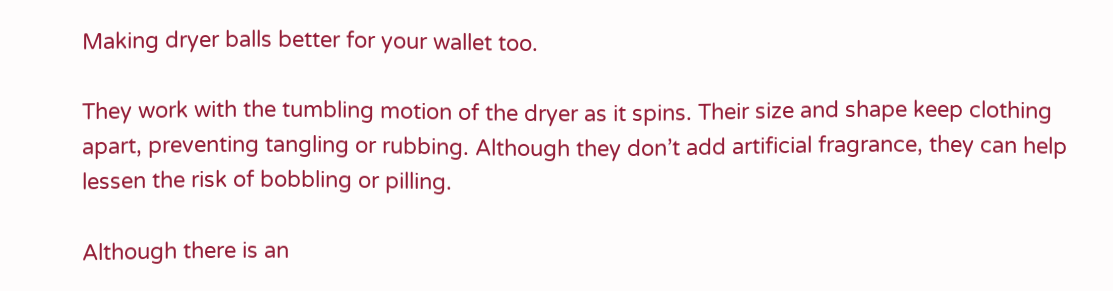Making dryer balls better for your wallet too.

They work with the tumbling motion of the dryer as it spins. Their size and shape keep clothing apart, preventing tangling or rubbing. Although they don’t add artificial fragrance, they can help lessen the risk of bobbling or pilling.

Although there is an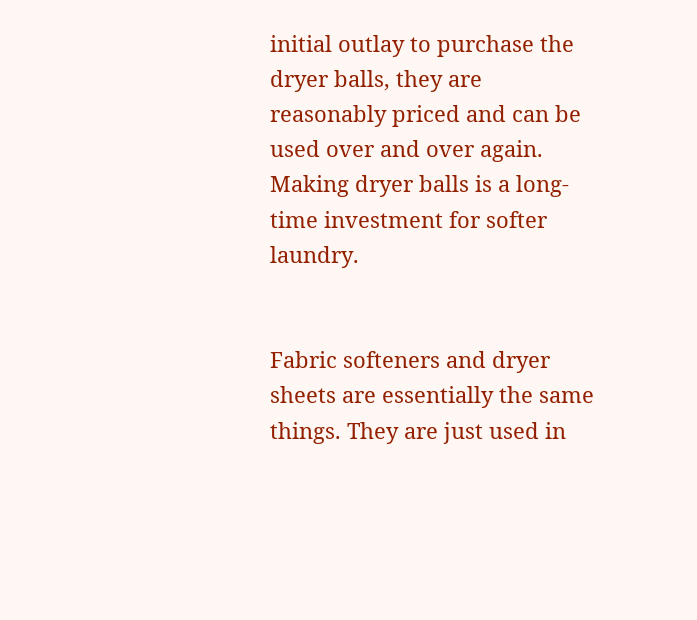initial outlay to purchase the dryer balls, they are reasonably priced and can be used over and over again. Making dryer balls is a long-time investment for softer laundry.


Fabric softeners and dryer sheets are essentially the same things. They are just used in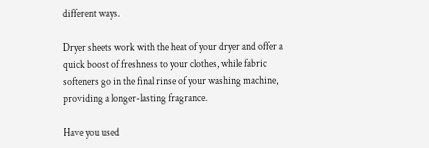different ways.

Dryer sheets work with the heat of your dryer and offer a quick boost of freshness to your clothes, while fabric softeners go in the final rinse of your washing machine, providing a longer-lasting fragrance.

Have you used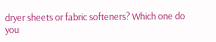dryer sheets or fabric softeners? Which one do you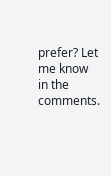prefer? Let me know in the comments.